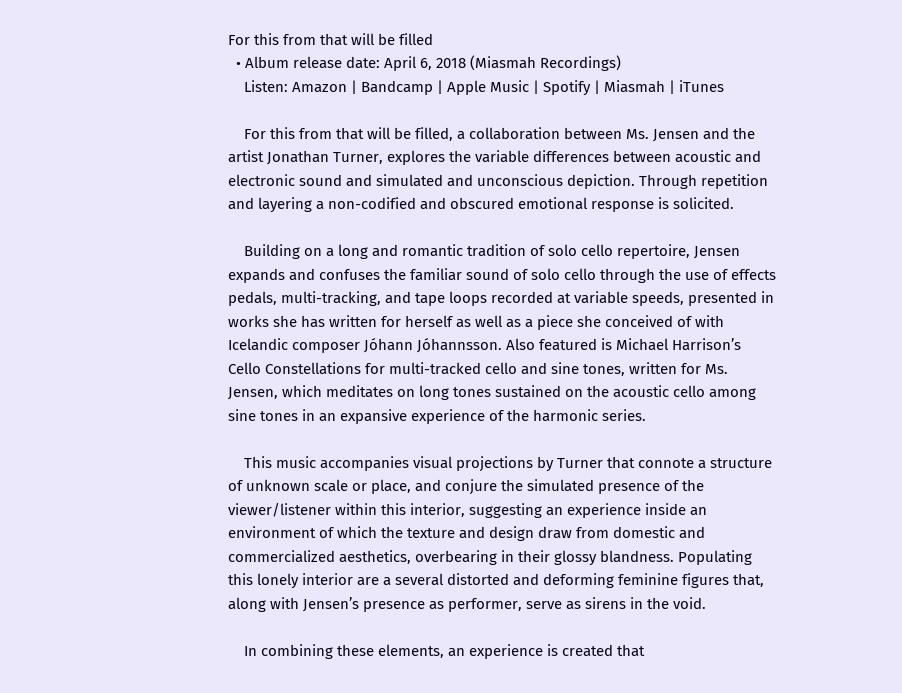For this from that will be filled
  • Album release date: April 6, 2018 (Miasmah Recordings)
    Listen: Amazon | Bandcamp | Apple Music | Spotify | Miasmah | iTunes

    For this from that will be filled, a collaboration between Ms. Jensen and the artist Jonathan Turner, explores the variable differences between acoustic and electronic sound and simulated and unconscious depiction. Through repetition and layering a non-codified and obscured emotional response is solicited.

    Building on a long and romantic tradition of solo cello repertoire, Jensen expands and confuses the familiar sound of solo cello through the use of effects pedals, multi-tracking, and tape loops recorded at variable speeds, presented in works she has written for herself as well as a piece she conceived of with Icelandic composer Jóhann Jóhannsson. Also featured is Michael Harrison’s Cello Constellations for multi-tracked cello and sine tones, written for Ms. Jensen, which meditates on long tones sustained on the acoustic cello among sine tones in an expansive experience of the harmonic series.

    This music accompanies visual projections by Turner that connote a structure of unknown scale or place, and conjure the simulated presence of the viewer/listener within this interior, suggesting an experience inside an environment of which the texture and design draw from domestic and commercialized aesthetics, overbearing in their glossy blandness. Populating this lonely interior are a several distorted and deforming feminine figures that, along with Jensen’s presence as performer, serve as sirens in the void.

    In combining these elements, an experience is created that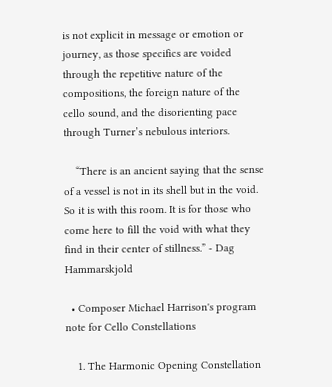is not explicit in message or emotion or journey, as those specifics are voided through the repetitive nature of the compositions, the foreign nature of the cello sound, and the disorienting pace through Turner’s nebulous interiors.

    “There is an ancient saying that the sense of a vessel is not in its shell but in the void. So it is with this room. It is for those who come here to fill the void with what they find in their center of stillness.” - Dag Hammarskjold

  • Composer Michael Harrison's program note for Cello Constellations

    1. The Harmonic Opening Constellation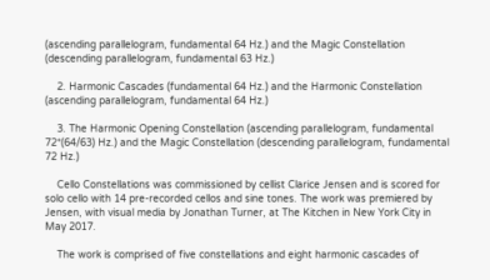(ascending parallelogram, fundamental 64 Hz.) and the Magic Constellation (descending parallelogram, fundamental 63 Hz.)

    2. Harmonic Cascades (fundamental 64 Hz.) and the Harmonic Constellation (ascending parallelogram, fundamental 64 Hz.)

    3. The Harmonic Opening Constellation (ascending parallelogram, fundamental 72*(64/63) Hz.) and the Magic Constellation (descending parallelogram, fundamental 72 Hz.)

    Cello Constellations was commissioned by cellist Clarice Jensen and is scored for solo cello with 14 pre-recorded cellos and sine tones. The work was premiered by Jensen, with visual media by Jonathan Turner, at The Kitchen in New York City in May 2017.

    The work is comprised of five constellations and eight harmonic cascades of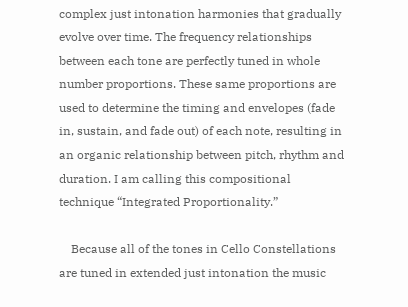complex just intonation harmonies that gradually evolve over time. The frequency relationships between each tone are perfectly tuned in whole number proportions. These same proportions are used to determine the timing and envelopes (fade in, sustain, and fade out) of each note, resulting in an organic relationship between pitch, rhythm and duration. I am calling this compositional technique “Integrated Proportionality.”

    Because all of the tones in Cello Constellations are tuned in extended just intonation the music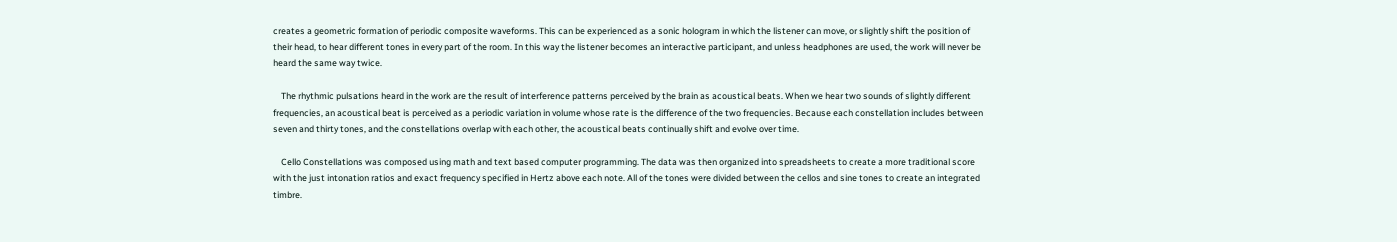creates a geometric formation of periodic composite waveforms. This can be experienced as a sonic hologram in which the listener can move, or slightly shift the position of their head, to hear different tones in every part of the room. In this way the listener becomes an interactive participant, and unless headphones are used, the work will never be heard the same way twice.

    The rhythmic pulsations heard in the work are the result of interference patterns perceived by the brain as acoustical beats. When we hear two sounds of slightly different frequencies, an acoustical beat is perceived as a periodic variation in volume whose rate is the difference of the two frequencies. Because each constellation includes between seven and thirty tones, and the constellations overlap with each other, the acoustical beats continually shift and evolve over time.

    Cello Constellations was composed using math and text based computer programming. The data was then organized into spreadsheets to create a more traditional score with the just intonation ratios and exact frequency specified in Hertz above each note. All of the tones were divided between the cellos and sine tones to create an integrated timbre.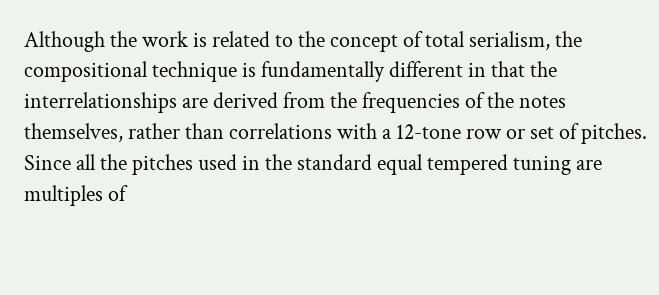Although the work is related to the concept of total serialism, the compositional technique is fundamentally different in that the interrelationships are derived from the frequencies of the notes themselves, rather than correlations with a 12-tone row or set of pitches. Since all the pitches used in the standard equal tempered tuning are multiples of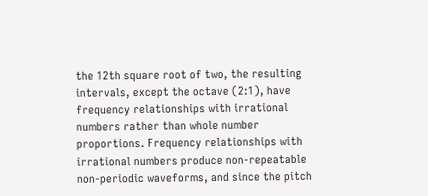the 12th square root of two, the resulting intervals, except the octave (2:1), have frequency relationships with irrational numbers rather than whole number proportions. Frequency relationships with irrational numbers produce non-repeatable non-periodic waveforms, and since the pitch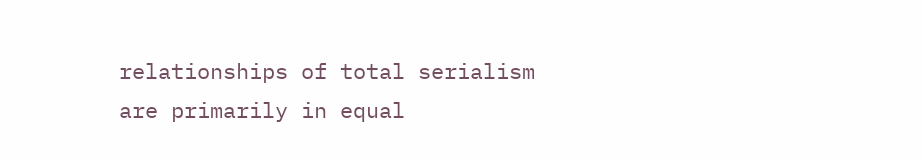relationships of total serialism are primarily in equal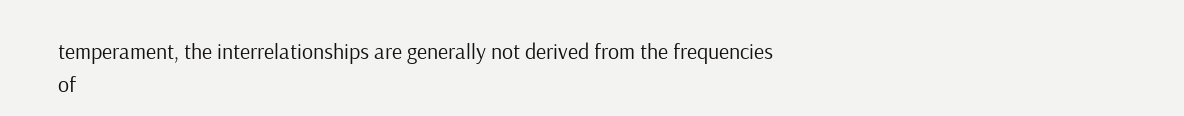temperament, the interrelationships are generally not derived from the frequencies of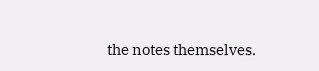the notes themselves.